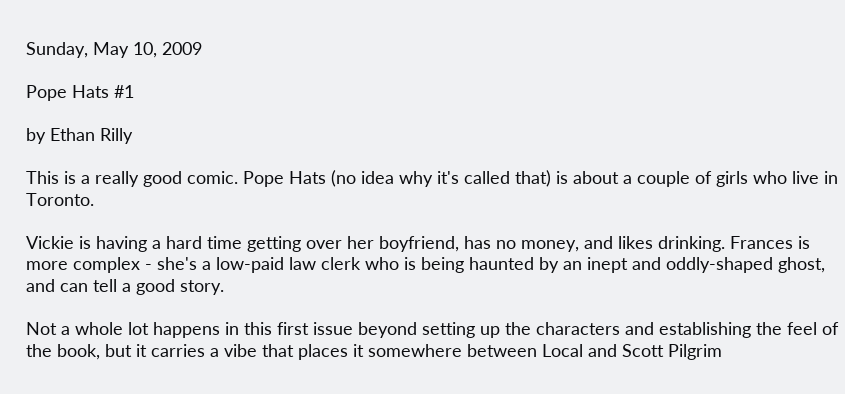Sunday, May 10, 2009

Pope Hats #1

by Ethan Rilly

This is a really good comic. Pope Hats (no idea why it's called that) is about a couple of girls who live in Toronto.

Vickie is having a hard time getting over her boyfriend, has no money, and likes drinking. Frances is more complex - she's a low-paid law clerk who is being haunted by an inept and oddly-shaped ghost, and can tell a good story.

Not a whole lot happens in this first issue beyond setting up the characters and establishing the feel of the book, but it carries a vibe that places it somewhere between Local and Scott Pilgrim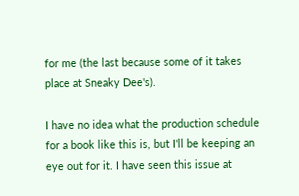for me (the last because some of it takes place at Sneaky Dee's).

I have no idea what the production schedule for a book like this is, but I'll be keeping an eye out for it. I have seen this issue at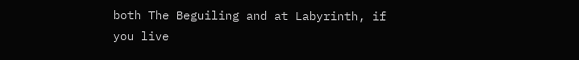both The Beguiling and at Labyrinth, if you live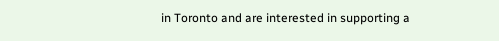in Toronto and are interested in supporting a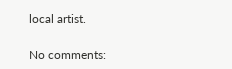local artist.

No comments: